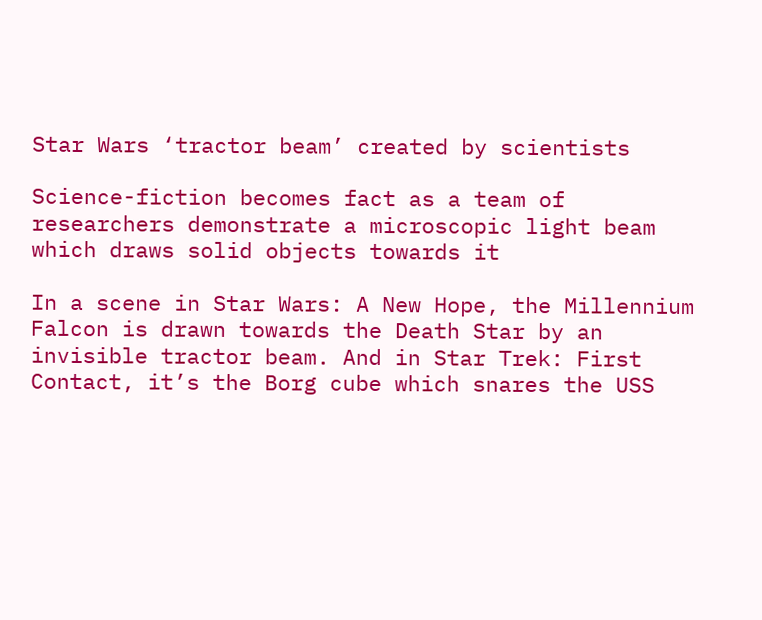Star Wars ‘tractor beam’ created by scientists

Science-fiction becomes fact as a team of researchers demonstrate a microscopic light beam which draws solid objects towards it

In a scene in Star Wars: A New Hope, the Millennium Falcon is drawn towards the Death Star by an invisible tractor beam. And in Star Trek: First Contact, it’s the Borg cube which snares the USS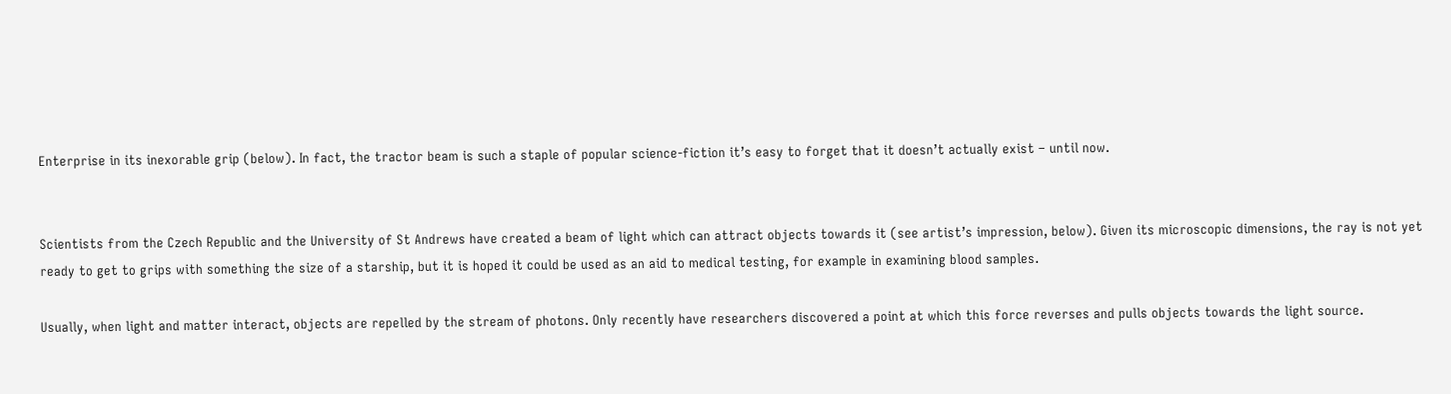Enterprise in its inexorable grip (below). In fact, the tractor beam is such a staple of popular science-fiction it’s easy to forget that it doesn’t actually exist – until now.


Scientists from the Czech Republic and the University of St Andrews have created a beam of light which can attract objects towards it (see artist’s impression, below). Given its microscopic dimensions, the ray is not yet ready to get to grips with something the size of a starship, but it is hoped it could be used as an aid to medical testing, for example in examining blood samples.

Usually, when light and matter interact, objects are repelled by the stream of photons. Only recently have researchers discovered a point at which this force reverses and pulls objects towards the light source.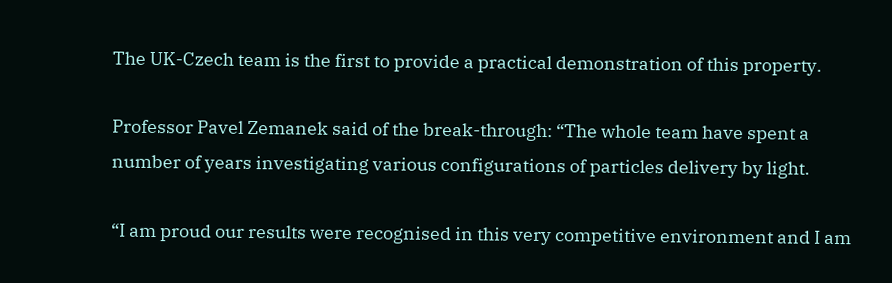The UK-Czech team is the first to provide a practical demonstration of this property.

Professor Pavel Zemanek said of the break-through: “The whole team have spent a number of years investigating various configurations of particles delivery by light.

“I am proud our results were recognised in this very competitive environment and I am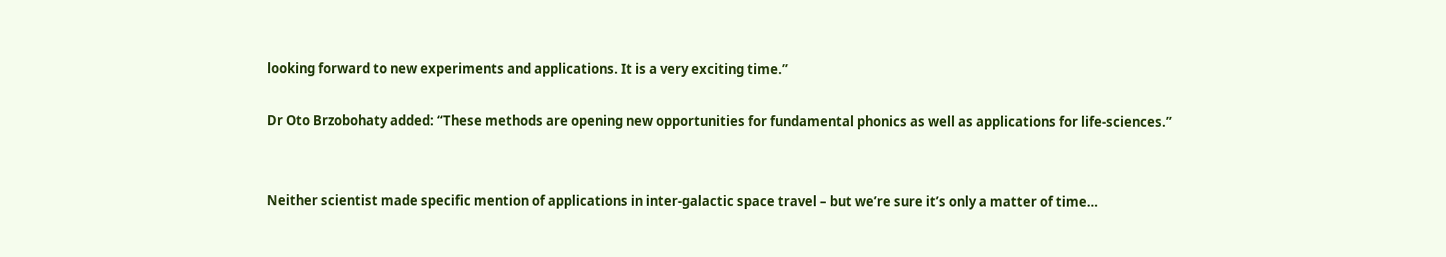looking forward to new experiments and applications. It is a very exciting time.”

Dr Oto Brzobohaty added: “These methods are opening new opportunities for fundamental phonics as well as applications for life-sciences.”


Neither scientist made specific mention of applications in inter-galactic space travel – but we’re sure it’s only a matter of time…